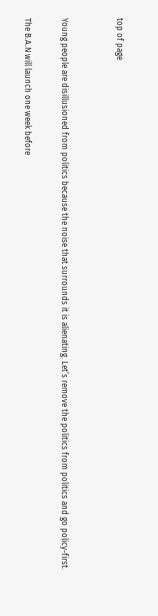top of page


Young people are disillusioned from politics because the noise that surrounds it is alienating. Let’s remove the politics from politics and go policy-first.

The B.A.N will launch one week before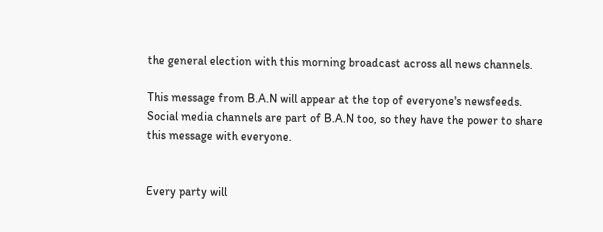the general election with this morning broadcast across all news channels.

This message from B.A.N will appear at the top of everyone's newsfeeds. Social media channels are part of B.A.N too, so they have the power to share this message with everyone.


Every party will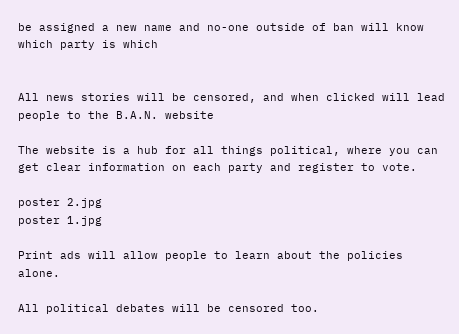be assigned a new name and no-one outside of ban will know which party is which


All news stories will be censored, and when clicked will lead people to the B.A.N. website

The website is a hub for all things political, where you can get clear information on each party and register to vote.

poster 2.jpg
poster 1.jpg

Print ads will allow people to learn about the policies alone.

All political debates will be censored too.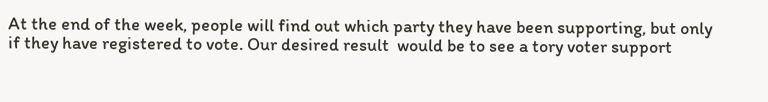At the end of the week, people will find out which party they have been supporting, but only if they have registered to vote. Our desired result  would be to see a tory voter support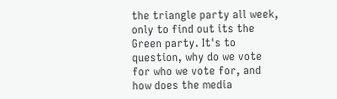the triangle party all week, only to find out its the Green party. It's to question, why do we vote for who we vote for, and how does the media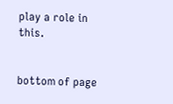play a role in this.


bottom of page